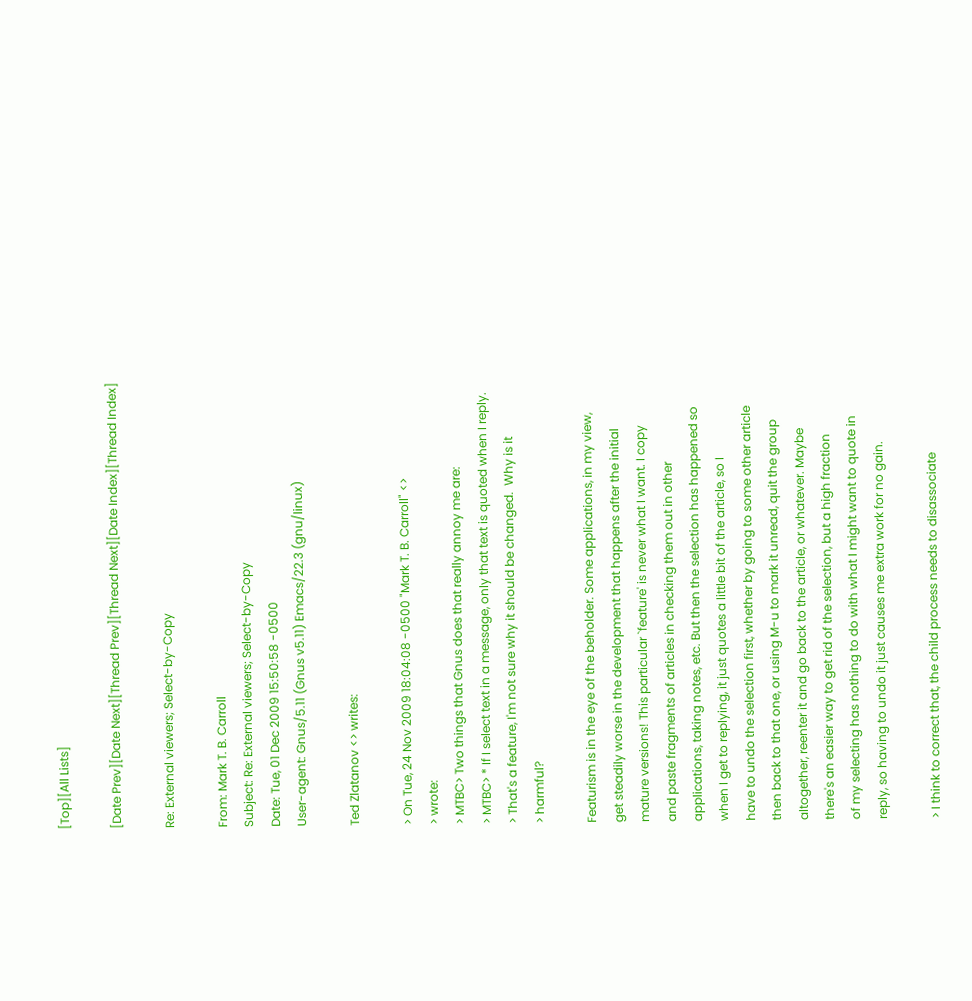[Top][All Lists]

[Date Prev][Date Next][Thread Prev][Thread Next][Date Index][Thread Index]

Re: External viewers; Select-by-Copy

From: Mark T. B. Carroll
Subject: Re: External viewers; Select-by-Copy
Date: Tue, 01 Dec 2009 15:50:58 -0500
User-agent: Gnus/5.11 (Gnus v5.11) Emacs/22.3 (gnu/linux)

Ted Zlatanov <> writes:

> On Tue, 24 Nov 2009 18:04:08 -0500 "Mark T. B. Carroll" <>
> wrote:
> MTBC> Two things that Gnus does that really annoy me are:
> MTBC> * If I select text in a message, only that text is quoted when I reply.
> That's a feature, I'm not sure why it should be changed.  Why is it
> harmful?

Featurism is in the eye of the beholder. Some applications, in my view,
get steadily worse in the development that happens after the initial
mature versions! This particular `feature' is never what I want. I copy
and paste fragments of articles in checking them out in other
applications, taking notes, etc. But then the selection has happened so
when I get to replying, it just quotes a little bit of the article, so I
have to undo the selection first, whether by going to some other article
then back to that one, or using M-u to mark it unread, quit the group
altogether, reenter it and go back to the article, or whatever. Maybe
there's an easier way to get rid of the selection, but a high fraction
of my selecting has nothing to do with what I might want to quote in
reply, so having to undo it just causes me extra work for no gain.

> I think to correct that, the child process needs to disassociate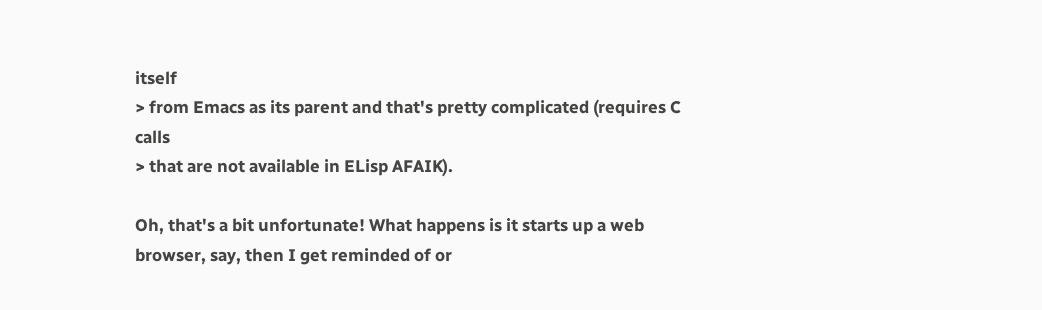itself
> from Emacs as its parent and that's pretty complicated (requires C calls
> that are not available in ELisp AFAIK).

Oh, that's a bit unfortunate! What happens is it starts up a web
browser, say, then I get reminded of or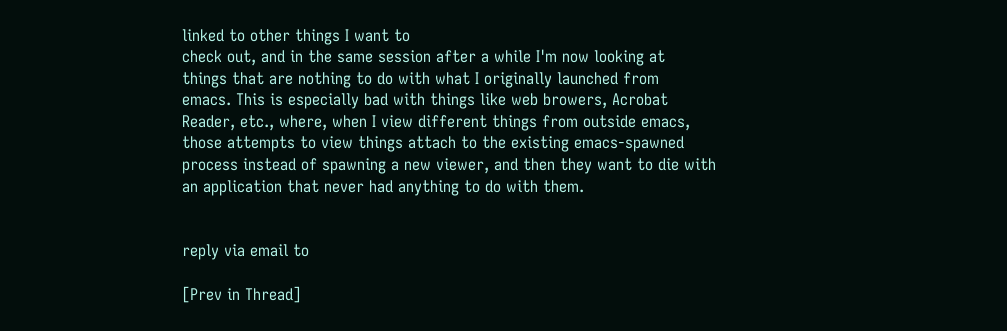linked to other things I want to
check out, and in the same session after a while I'm now looking at
things that are nothing to do with what I originally launched from
emacs. This is especially bad with things like web browers, Acrobat
Reader, etc., where, when I view different things from outside emacs,
those attempts to view things attach to the existing emacs-spawned
process instead of spawning a new viewer, and then they want to die with
an application that never had anything to do with them.


reply via email to

[Prev in Thread]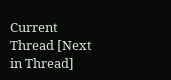Current Thread [Next in Thread]